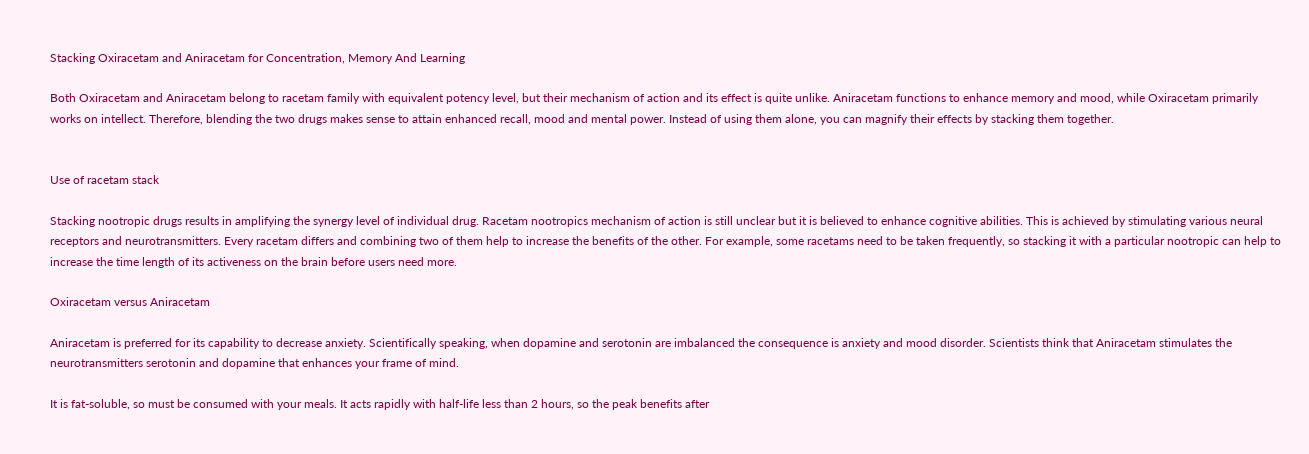Stacking Oxiracetam and Aniracetam for Concentration, Memory And Learning

Both Oxiracetam and Aniracetam belong to racetam family with equivalent potency level, but their mechanism of action and its effect is quite unlike. Aniracetam functions to enhance memory and mood, while Oxiracetam primarily works on intellect. Therefore, blending the two drugs makes sense to attain enhanced recall, mood and mental power. Instead of using them alone, you can magnify their effects by stacking them together.


Use of racetam stack

Stacking nootropic drugs results in amplifying the synergy level of individual drug. Racetam nootropics mechanism of action is still unclear but it is believed to enhance cognitive abilities. This is achieved by stimulating various neural receptors and neurotransmitters. Every racetam differs and combining two of them help to increase the benefits of the other. For example, some racetams need to be taken frequently, so stacking it with a particular nootropic can help to increase the time length of its activeness on the brain before users need more.

Oxiracetam versus Aniracetam

Aniracetam is preferred for its capability to decrease anxiety. Scientifically speaking, when dopamine and serotonin are imbalanced the consequence is anxiety and mood disorder. Scientists think that Aniracetam stimulates the neurotransmitters serotonin and dopamine that enhances your frame of mind.

It is fat-soluble, so must be consumed with your meals. It acts rapidly with half-life less than 2 hours, so the peak benefits after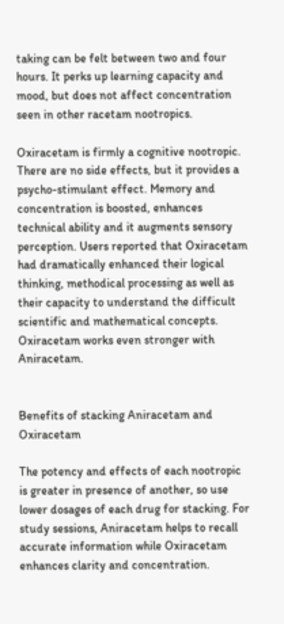taking can be felt between two and four hours. It perks up learning capacity and mood, but does not affect concentration seen in other racetam nootropics.

Oxiracetam is firmly a cognitive nootropic. There are no side effects, but it provides a psycho-stimulant effect. Memory and concentration is boosted, enhances technical ability and it augments sensory perception. Users reported that Oxiracetam had dramatically enhanced their logical thinking, methodical processing as well as their capacity to understand the difficult scientific and mathematical concepts. Oxiracetam works even stronger with Aniracetam.


Benefits of stacking Aniracetam and Oxiracetam

The potency and effects of each nootropic is greater in presence of another, so use lower dosages of each drug for stacking. For study sessions, Aniracetam helps to recall accurate information while Oxiracetam enhances clarity and concentration.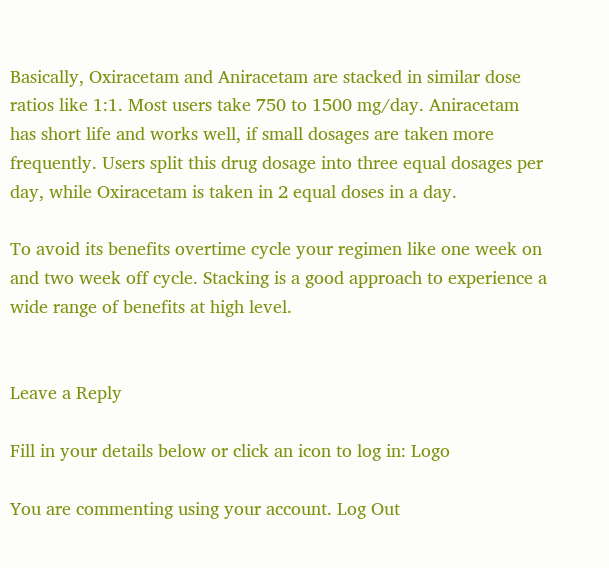Basically, Oxiracetam and Aniracetam are stacked in similar dose ratios like 1:1. Most users take 750 to 1500 mg/day. Aniracetam has short life and works well, if small dosages are taken more frequently. Users split this drug dosage into three equal dosages per day, while Oxiracetam is taken in 2 equal doses in a day.

To avoid its benefits overtime cycle your regimen like one week on and two week off cycle. Stacking is a good approach to experience a wide range of benefits at high level.


Leave a Reply

Fill in your details below or click an icon to log in: Logo

You are commenting using your account. Log Out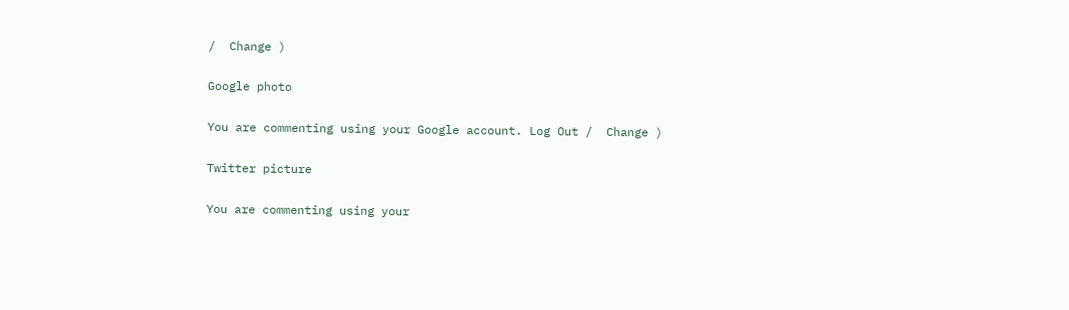/  Change )

Google photo

You are commenting using your Google account. Log Out /  Change )

Twitter picture

You are commenting using your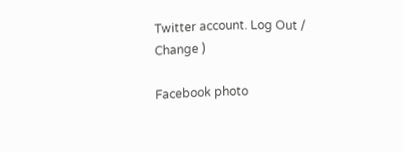Twitter account. Log Out /  Change )

Facebook photo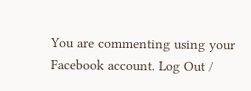You are commenting using your Facebook account. Log Out /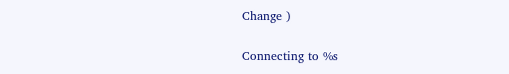Change )

Connecting to %s